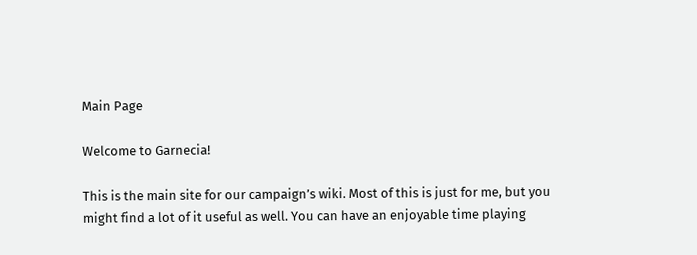Main Page

Welcome to Garnecia!

This is the main site for our campaign’s wiki. Most of this is just for me, but you might find a lot of it useful as well. You can have an enjoyable time playing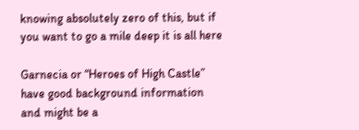knowing absolutely zero of this, but if you want to go a mile deep it is all here

Garnecia or “Heroes of High Castle” have good background information and might be a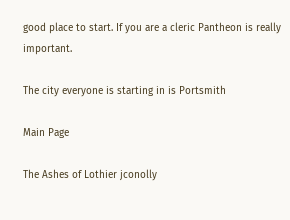good place to start. If you are a cleric Pantheon is really important.

The city everyone is starting in is Portsmith

Main Page

The Ashes of Lothier jconolly